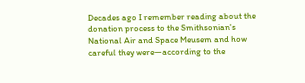Decades ago I remember reading about the donation process to the Smithsonian's National Air and Space Meusem and how careful they were—according to the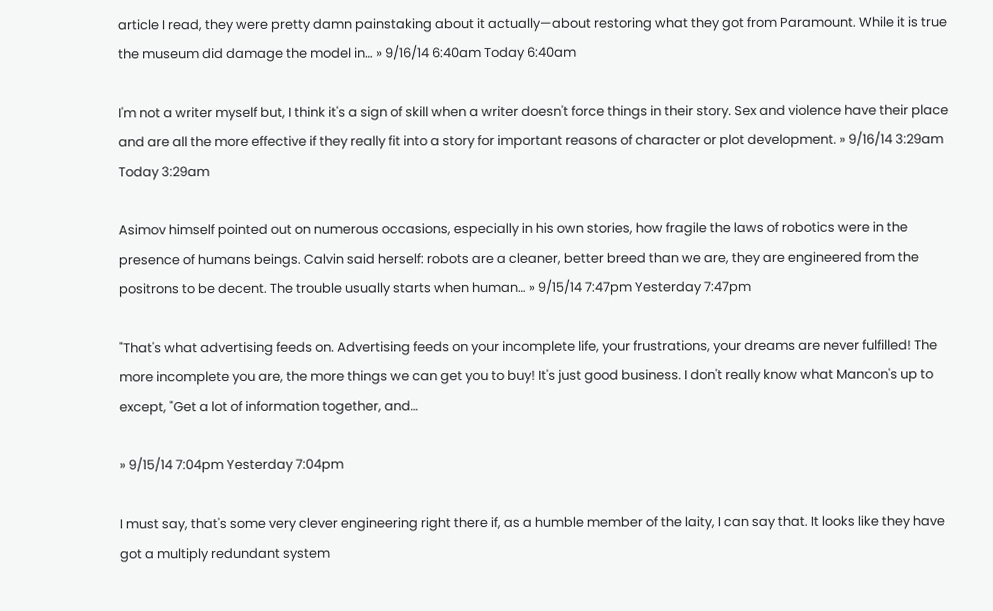article I read, they were pretty damn painstaking about it actually—about restoring what they got from Paramount. While it is true the museum did damage the model in… » 9/16/14 6:40am Today 6:40am

I'm not a writer myself but, I think it's a sign of skill when a writer doesn't force things in their story. Sex and violence have their place and are all the more effective if they really fit into a story for important reasons of character or plot development. » 9/16/14 3:29am Today 3:29am

Asimov himself pointed out on numerous occasions, especially in his own stories, how fragile the laws of robotics were in the presence of humans beings. Calvin said herself: robots are a cleaner, better breed than we are, they are engineered from the positrons to be decent. The trouble usually starts when human… » 9/15/14 7:47pm Yesterday 7:47pm

"That's what advertising feeds on. Advertising feeds on your incomplete life, your frustrations, your dreams are never fulfilled! The more incomplete you are, the more things we can get you to buy! It's just good business. I don't really know what Mancon's up to except, "Get a lot of information together, and…

» 9/15/14 7:04pm Yesterday 7:04pm

I must say, that's some very clever engineering right there if, as a humble member of the laity, I can say that. It looks like they have got a multiply redundant system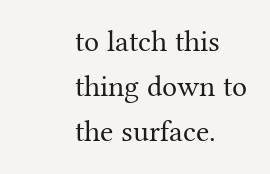to latch this thing down to the surface.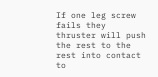If one leg screw fails they thruster will push the rest to the rest into contact to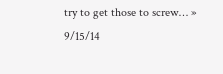try to get those to screw… » 9/15/14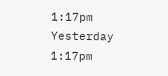1:17pm Yesterday 1:17pm